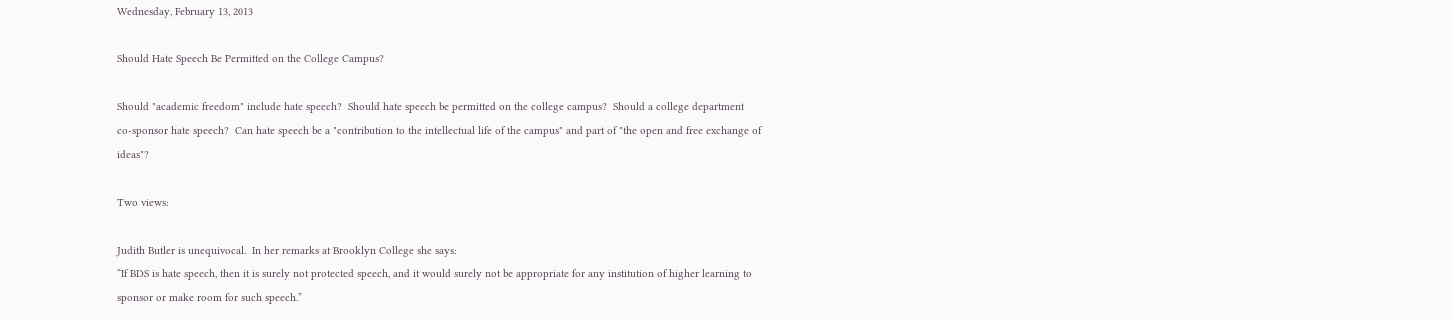Wednesday, February 13, 2013

Should Hate Speech Be Permitted on the College Campus?

Should "academic freedom" include hate speech?  Should hate speech be permitted on the college campus?  Should a college department co-sponsor hate speech?  Can hate speech be a "contribution to the intellectual life of the campus" and part of "the open and free exchange of ideas"?

Two views:

Judith Butler is unequivocal.  In her remarks at Brooklyn College she says:
“If BDS is hate speech, then it is surely not protected speech, and it would surely not be appropriate for any institution of higher learning to sponsor or make room for such speech.”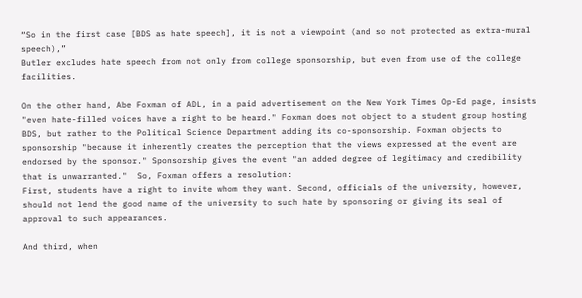“So in the first case [BDS as hate speech], it is not a viewpoint (and so not protected as extra-mural speech),”
Butler excludes hate speech from not only from college sponsorship, but even from use of the college facilities.

On the other hand, Abe Foxman of ADL, in a paid advertisement on the New York Times Op-Ed page, insists "even hate-filled voices have a right to be heard." Foxman does not object to a student group hosting BDS, but rather to the Political Science Department adding its co-sponsorship. Foxman objects to sponsorship "because it inherently creates the perception that the views expressed at the event are endorsed by the sponsor." Sponsorship gives the event "an added degree of legitimacy and credibility that is unwarranted."  So, Foxman offers a resolution:
First, students have a right to invite whom they want. Second, officials of the university, however, should not lend the good name of the university to such hate by sponsoring or giving its seal of approval to such appearances.

And third, when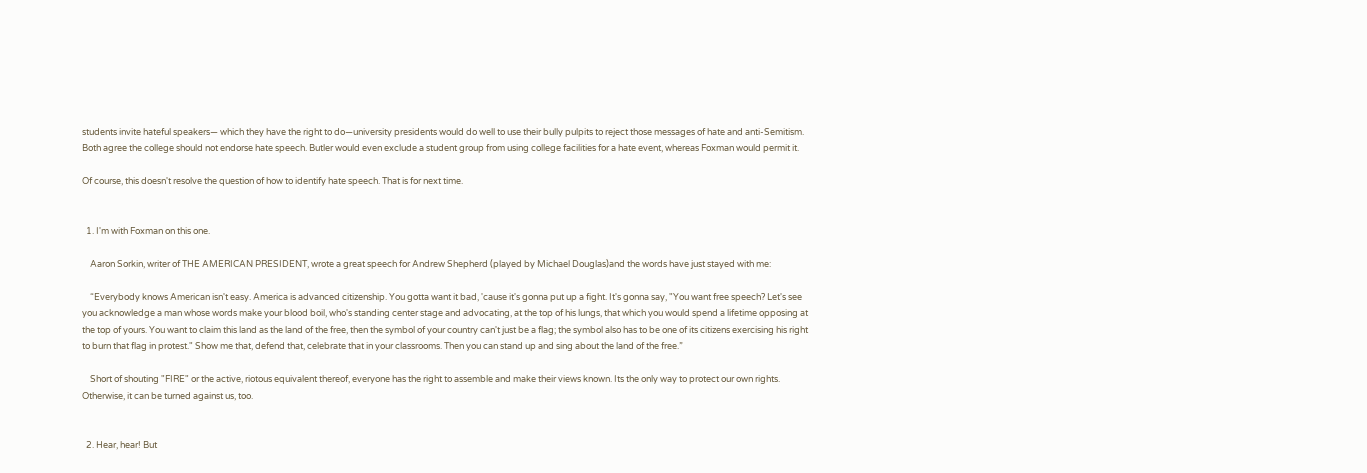students invite hateful speakers— which they have the right to do—university presidents would do well to use their bully pulpits to reject those messages of hate and anti-Semitism.
Both agree the college should not endorse hate speech. Butler would even exclude a student group from using college facilities for a hate event, whereas Foxman would permit it.

Of course, this doesn't resolve the question of how to identify hate speech. That is for next time.


  1. I'm with Foxman on this one.

    Aaron Sorkin, writer of THE AMERICAN PRESIDENT, wrote a great speech for Andrew Shepherd (played by Michael Douglas)and the words have just stayed with me:

    “Everybody knows American isn't easy. America is advanced citizenship. You gotta want it bad, 'cause it's gonna put up a fight. It's gonna say, "You want free speech? Let's see you acknowledge a man whose words make your blood boil, who's standing center stage and advocating, at the top of his lungs, that which you would spend a lifetime opposing at the top of yours. You want to claim this land as the land of the free, then the symbol of your country can't just be a flag; the symbol also has to be one of its citizens exercising his right to burn that flag in protest." Show me that, defend that, celebrate that in your classrooms. Then you can stand up and sing about the land of the free.”

    Short of shouting "FIRE" or the active, riotous equivalent thereof, everyone has the right to assemble and make their views known. Its the only way to protect our own rights. Otherwise, it can be turned against us, too.


  2. Hear, hear! But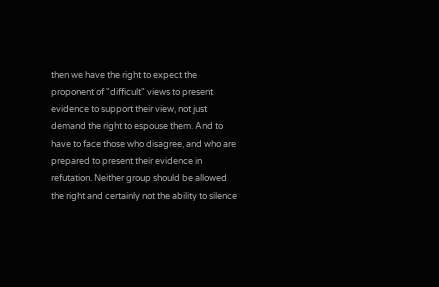then we have the right to expect the proponent of "difficult" views to present evidence to support their view, not just demand the right to espouse them. And to have to face those who disagree, and who are prepared to present their evidence in refutation. Neither group should be allowed the right and certainly not the ability to silence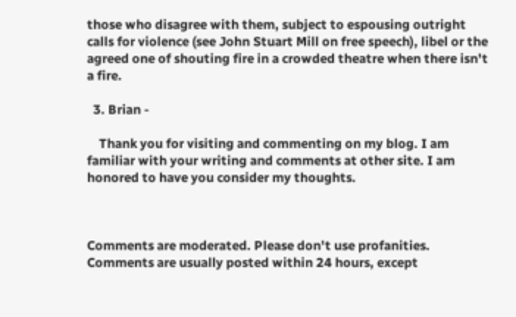those who disagree with them, subject to espousing outright calls for violence (see John Stuart Mill on free speech), libel or the agreed one of shouting fire in a crowded theatre when there isn't a fire.

  3. Brian -

    Thank you for visiting and commenting on my blog. I am familiar with your writing and comments at other site. I am honored to have you consider my thoughts.



Comments are moderated. Please don't use profanities. Comments are usually posted within 24 hours, except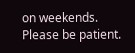on weekends. Please be patient.